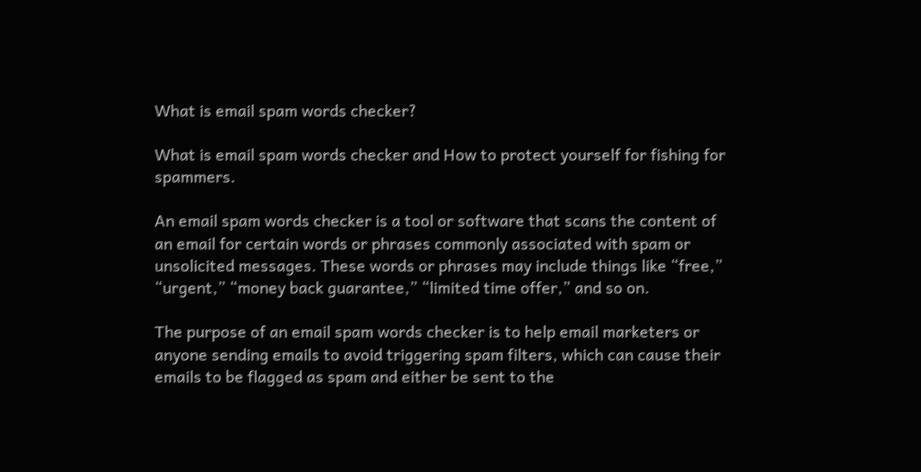What is email spam words checker?

What is email spam words checker and How to protect yourself for fishing for spammers.

An email spam words checker is a tool or software that scans the content of an email for certain words or phrases commonly associated with spam or unsolicited messages. These words or phrases may include things like “free,” “urgent,” “money back guarantee,” “limited time offer,” and so on.

The purpose of an email spam words checker is to help email marketers or anyone sending emails to avoid triggering spam filters, which can cause their emails to be flagged as spam and either be sent to the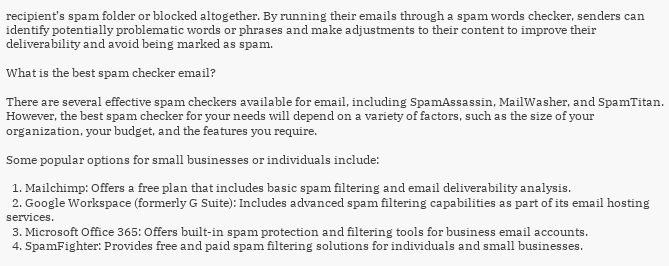recipient’s spam folder or blocked altogether. By running their emails through a spam words checker, senders can identify potentially problematic words or phrases and make adjustments to their content to improve their deliverability and avoid being marked as spam.

What is the best spam checker email?

There are several effective spam checkers available for email, including SpamAssassin, MailWasher, and SpamTitan. However, the best spam checker for your needs will depend on a variety of factors, such as the size of your organization, your budget, and the features you require.

Some popular options for small businesses or individuals include:

  1. Mailchimp: Offers a free plan that includes basic spam filtering and email deliverability analysis.
  2. Google Workspace (formerly G Suite): Includes advanced spam filtering capabilities as part of its email hosting services.
  3. Microsoft Office 365: Offers built-in spam protection and filtering tools for business email accounts.
  4. SpamFighter: Provides free and paid spam filtering solutions for individuals and small businesses.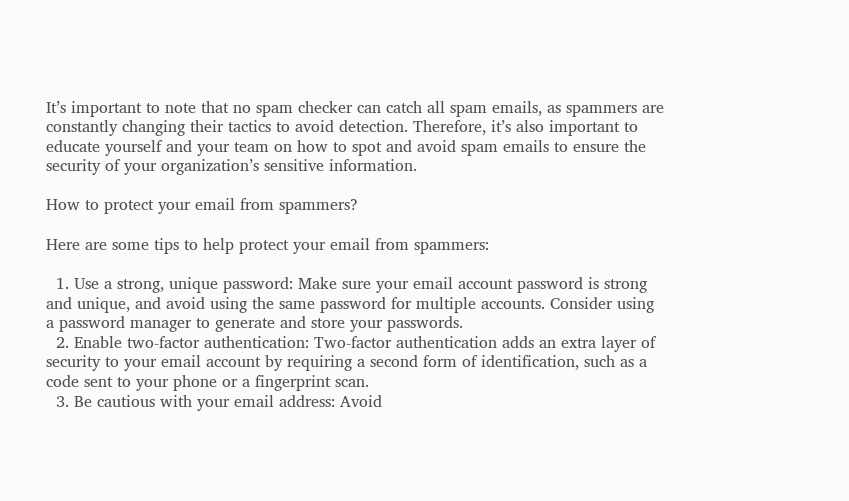It’s important to note that no spam checker can catch all spam emails, as spammers are constantly changing their tactics to avoid detection. Therefore, it’s also important to educate yourself and your team on how to spot and avoid spam emails to ensure the security of your organization’s sensitive information.

How to protect your email from spammers?

Here are some tips to help protect your email from spammers:

  1. Use a strong, unique password: Make sure your email account password is strong and unique, and avoid using the same password for multiple accounts. Consider using a password manager to generate and store your passwords.
  2. Enable two-factor authentication: Two-factor authentication adds an extra layer of security to your email account by requiring a second form of identification, such as a code sent to your phone or a fingerprint scan.
  3. Be cautious with your email address: Avoid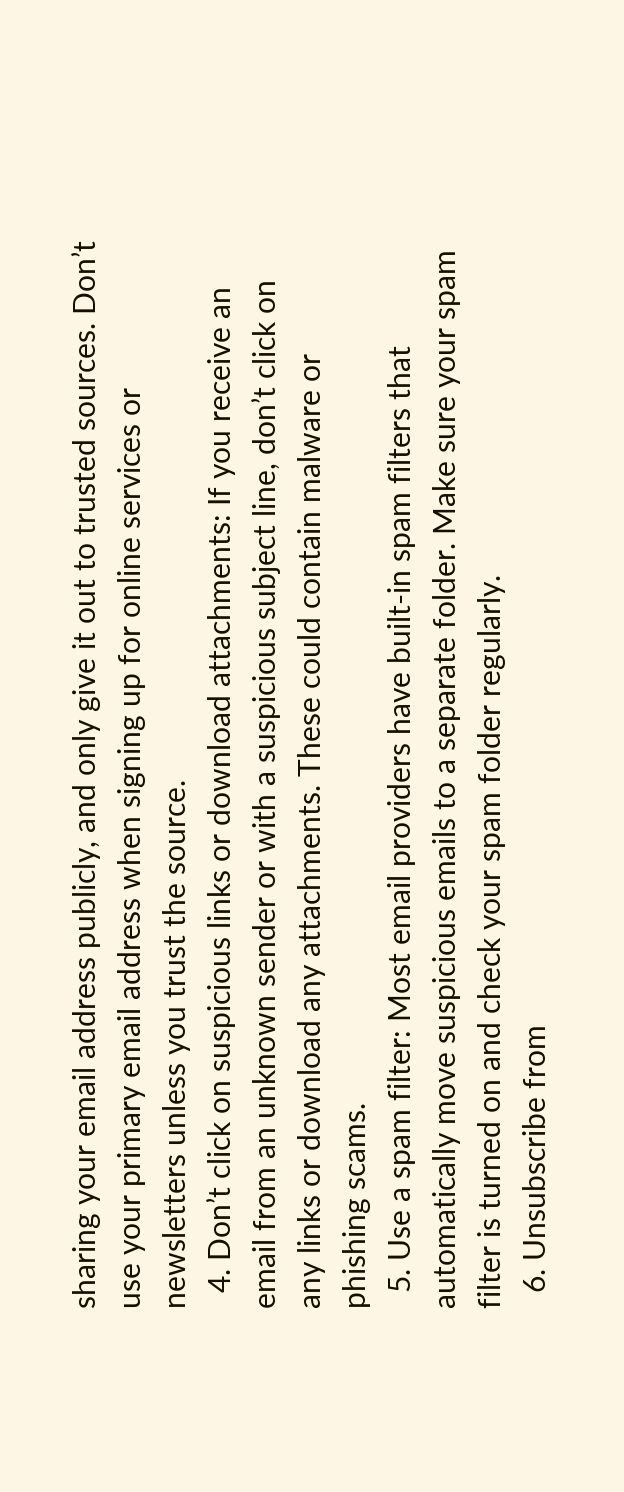sharing your email address publicly, and only give it out to trusted sources. Don’t use your primary email address when signing up for online services or newsletters unless you trust the source.
  4. Don’t click on suspicious links or download attachments: If you receive an email from an unknown sender or with a suspicious subject line, don’t click on any links or download any attachments. These could contain malware or phishing scams.
  5. Use a spam filter: Most email providers have built-in spam filters that automatically move suspicious emails to a separate folder. Make sure your spam filter is turned on and check your spam folder regularly.
  6. Unsubscribe from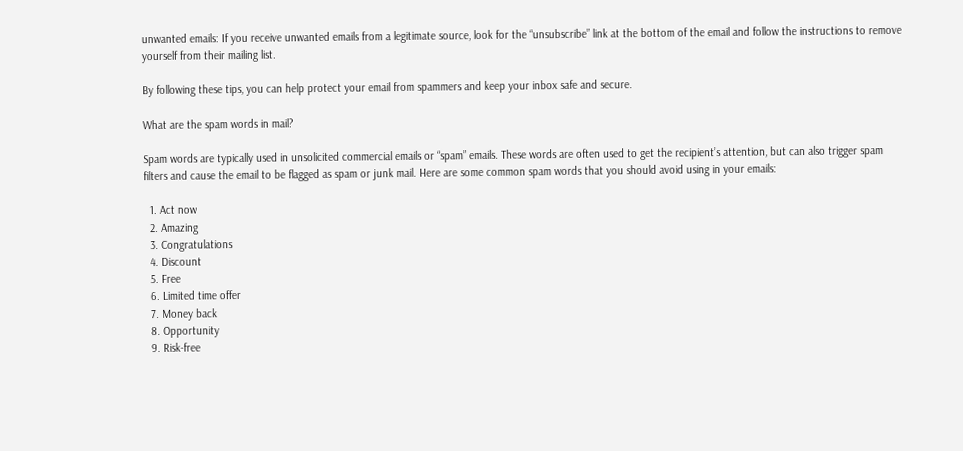unwanted emails: If you receive unwanted emails from a legitimate source, look for the “unsubscribe” link at the bottom of the email and follow the instructions to remove yourself from their mailing list.

By following these tips, you can help protect your email from spammers and keep your inbox safe and secure.

What are the spam words in mail?

Spam words are typically used in unsolicited commercial emails or “spam” emails. These words are often used to get the recipient’s attention, but can also trigger spam filters and cause the email to be flagged as spam or junk mail. Here are some common spam words that you should avoid using in your emails:

  1. Act now
  2. Amazing
  3. Congratulations
  4. Discount
  5. Free
  6. Limited time offer
  7. Money back
  8. Opportunity
  9. Risk-free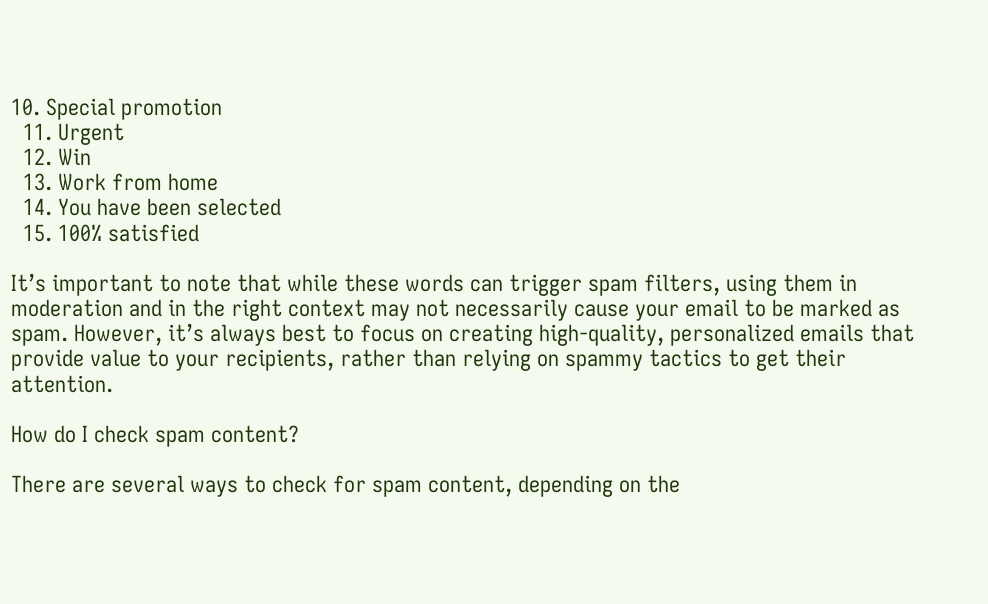10. Special promotion
  11. Urgent
  12. Win
  13. Work from home
  14. You have been selected
  15. 100% satisfied

It’s important to note that while these words can trigger spam filters, using them in moderation and in the right context may not necessarily cause your email to be marked as spam. However, it’s always best to focus on creating high-quality, personalized emails that provide value to your recipients, rather than relying on spammy tactics to get their attention.

How do I check spam content?

There are several ways to check for spam content, depending on the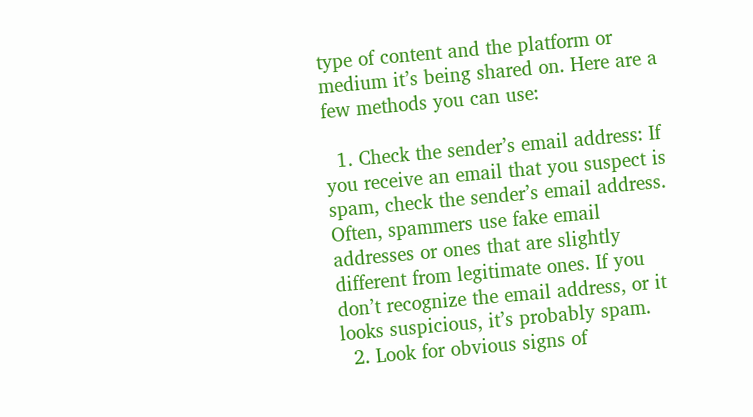type of content and the platform or medium it’s being shared on. Here are a few methods you can use:

  1. Check the sender’s email address: If you receive an email that you suspect is spam, check the sender’s email address. Often, spammers use fake email addresses or ones that are slightly different from legitimate ones. If you don’t recognize the email address, or it looks suspicious, it’s probably spam.
  2. Look for obvious signs of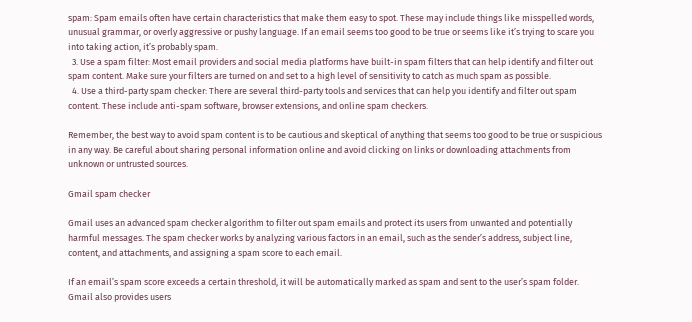spam: Spam emails often have certain characteristics that make them easy to spot. These may include things like misspelled words, unusual grammar, or overly aggressive or pushy language. If an email seems too good to be true or seems like it’s trying to scare you into taking action, it’s probably spam.
  3. Use a spam filter: Most email providers and social media platforms have built-in spam filters that can help identify and filter out spam content. Make sure your filters are turned on and set to a high level of sensitivity to catch as much spam as possible.
  4. Use a third-party spam checker: There are several third-party tools and services that can help you identify and filter out spam content. These include anti-spam software, browser extensions, and online spam checkers.

Remember, the best way to avoid spam content is to be cautious and skeptical of anything that seems too good to be true or suspicious in any way. Be careful about sharing personal information online and avoid clicking on links or downloading attachments from unknown or untrusted sources.

Gmail spam checker

Gmail uses an advanced spam checker algorithm to filter out spam emails and protect its users from unwanted and potentially harmful messages. The spam checker works by analyzing various factors in an email, such as the sender’s address, subject line, content, and attachments, and assigning a spam score to each email.

If an email’s spam score exceeds a certain threshold, it will be automatically marked as spam and sent to the user’s spam folder. Gmail also provides users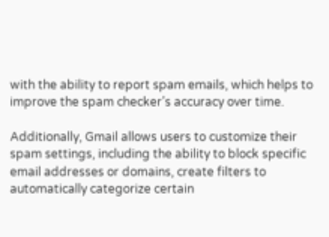with the ability to report spam emails, which helps to improve the spam checker’s accuracy over time.

Additionally, Gmail allows users to customize their spam settings, including the ability to block specific email addresses or domains, create filters to automatically categorize certain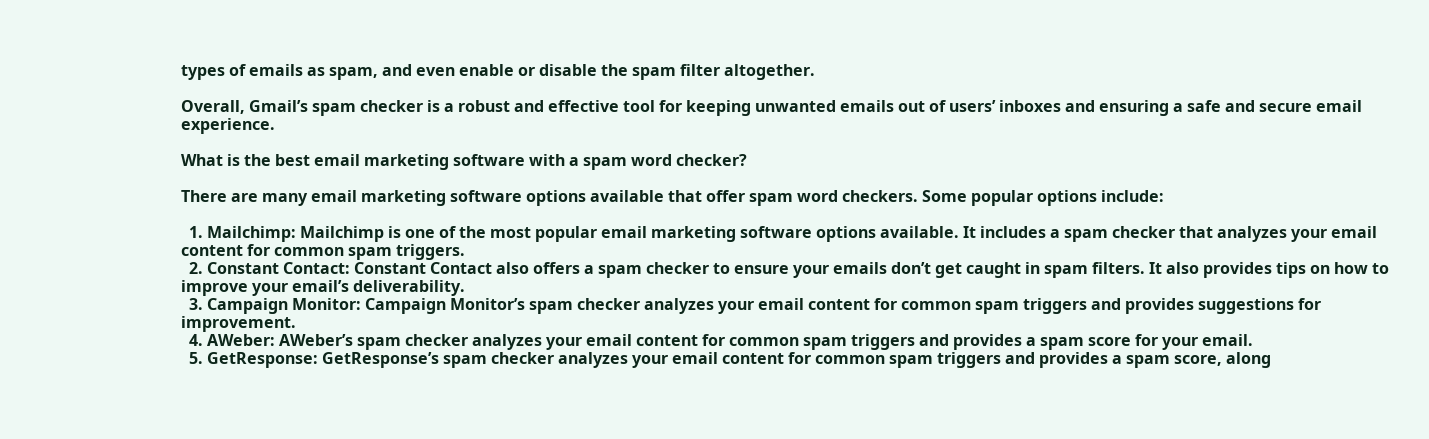types of emails as spam, and even enable or disable the spam filter altogether.

Overall, Gmail’s spam checker is a robust and effective tool for keeping unwanted emails out of users’ inboxes and ensuring a safe and secure email experience.

What is the best email marketing software with a spam word checker?

There are many email marketing software options available that offer spam word checkers. Some popular options include:

  1. Mailchimp: Mailchimp is one of the most popular email marketing software options available. It includes a spam checker that analyzes your email content for common spam triggers.
  2. Constant Contact: Constant Contact also offers a spam checker to ensure your emails don’t get caught in spam filters. It also provides tips on how to improve your email’s deliverability.
  3. Campaign Monitor: Campaign Monitor’s spam checker analyzes your email content for common spam triggers and provides suggestions for improvement.
  4. AWeber: AWeber’s spam checker analyzes your email content for common spam triggers and provides a spam score for your email.
  5. GetResponse: GetResponse’s spam checker analyzes your email content for common spam triggers and provides a spam score, along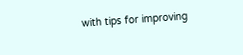with tips for improving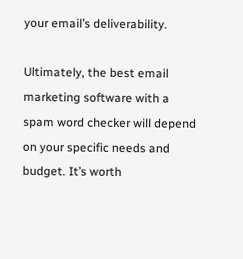your email’s deliverability.

Ultimately, the best email marketing software with a spam word checker will depend on your specific needs and budget. It’s worth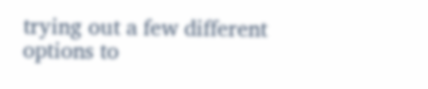trying out a few different options to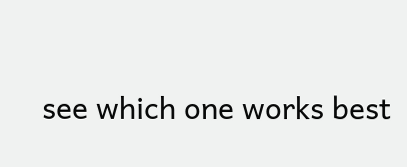see which one works best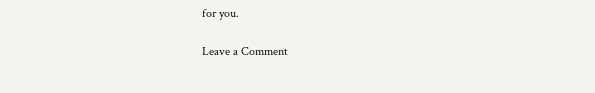for you.

Leave a Comment